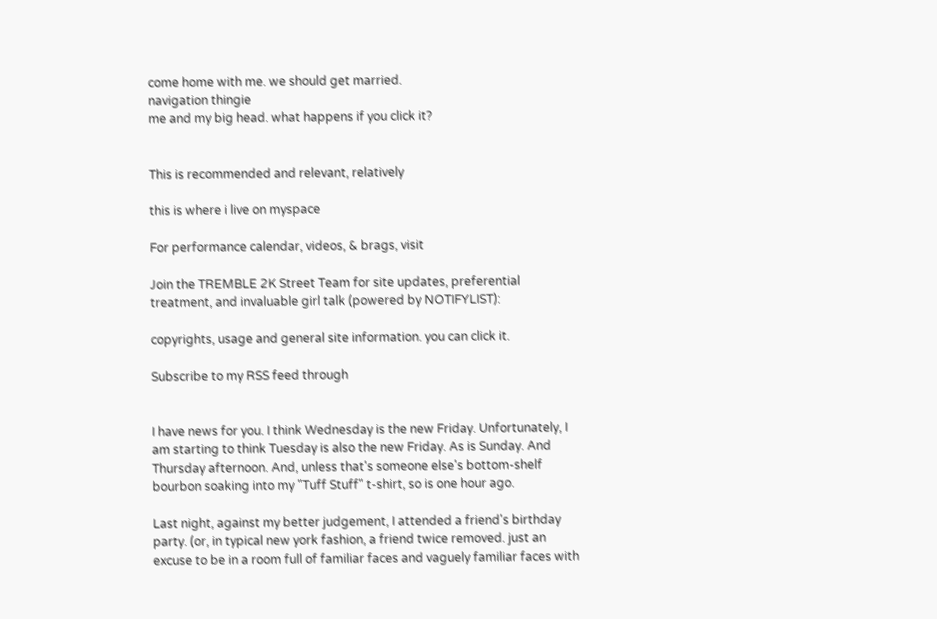come home with me. we should get married.
navigation thingie
me and my big head. what happens if you click it?


This is recommended and relevant, relatively

this is where i live on myspace

For performance calendar, videos, & brags, visit

Join the TREMBLE 2K Street Team for site updates, preferential treatment, and invaluable girl talk (powered by NOTIFYLIST):

copyrights, usage and general site information. you can click it.

Subscribe to my RSS feed through


I have news for you. I think Wednesday is the new Friday. Unfortunately, I am starting to think Tuesday is also the new Friday. As is Sunday. And Thursday afternoon. And, unless that's someone else's bottom-shelf bourbon soaking into my "Tuff Stuff" t-shirt, so is one hour ago.

Last night, against my better judgement, I attended a friend's birthday party. (or, in typical new york fashion, a friend twice removed. just an excuse to be in a room full of familiar faces and vaguely familiar faces with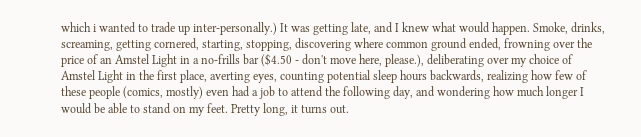which i wanted to trade up inter-personally.) It was getting late, and I knew what would happen. Smoke, drinks, screaming, getting cornered, starting, stopping, discovering where common ground ended, frowning over the price of an Amstel Light in a no-frills bar ($4.50 - don't move here, please.), deliberating over my choice of Amstel Light in the first place, averting eyes, counting potential sleep hours backwards, realizing how few of these people (comics, mostly) even had a job to attend the following day, and wondering how much longer I would be able to stand on my feet. Pretty long, it turns out.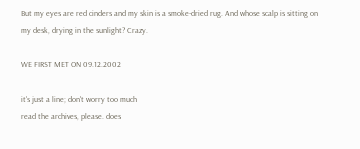But my eyes are red cinders and my skin is a smoke-dried rug. And whose scalp is sitting on my desk, drying in the sunlight? Crazy.

WE FIRST MET ON 09.12.2002

it's just a line; don't worry too much
read the archives, please. does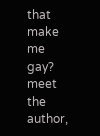that make me gay? meet the author,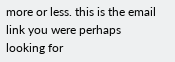more or less. this is the email link you were perhaps looking for